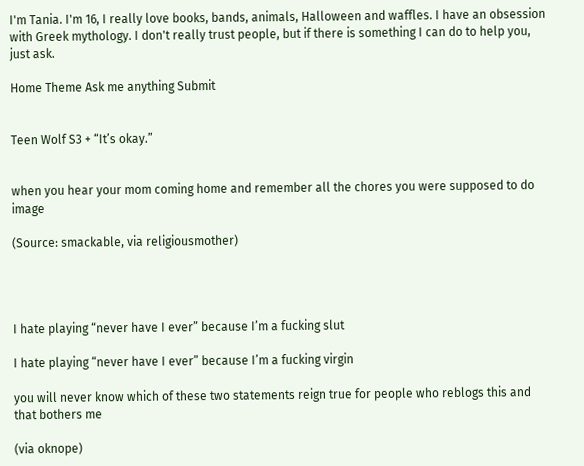I'm Tania. I'm 16, I really love books, bands, animals, Halloween and waffles. I have an obsession with Greek mythology. I don't really trust people, but if there is something I can do to help you, just ask.

Home Theme Ask me anything Submit


Teen Wolf S3 + “It’s okay.”


when you hear your mom coming home and remember all the chores you were supposed to do image

(Source: smackable, via religiousmother)




I hate playing “never have I ever” because I’m a fucking slut

I hate playing “never have I ever” because I’m a fucking virgin

you will never know which of these two statements reign true for people who reblogs this and that bothers me

(via oknope)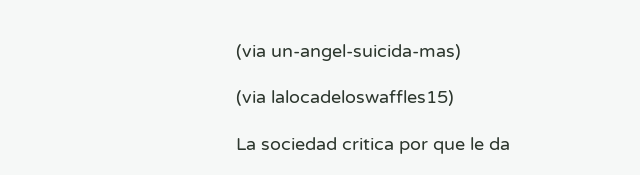(via un-angel-suicida-mas)

(via lalocadeloswaffles15)

La sociedad critica por que le da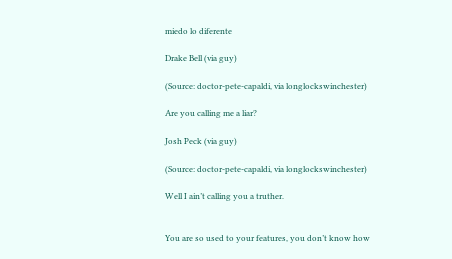miedo lo diferente

Drake Bell (via guy)

(Source: doctor-pete-capaldi, via longlockswinchester)

Are you calling me a liar?

Josh Peck (via guy)

(Source: doctor-pete-capaldi, via longlockswinchester)

Well I ain’t calling you a truther.


You are so used to your features, you don’t know how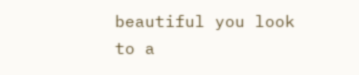beautiful you look to a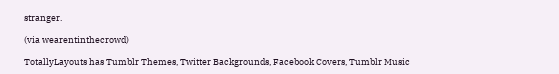stranger.

(via wearentinthecrowd)

TotallyLayouts has Tumblr Themes, Twitter Backgrounds, Facebook Covers, Tumblr Music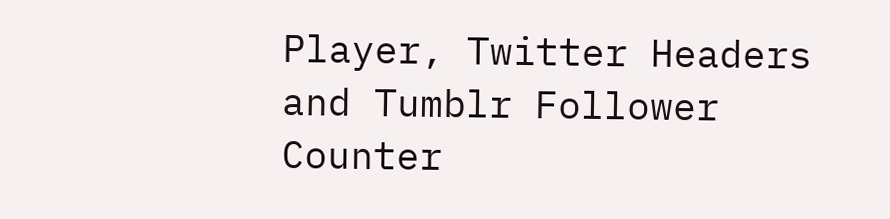Player, Twitter Headers and Tumblr Follower Counter